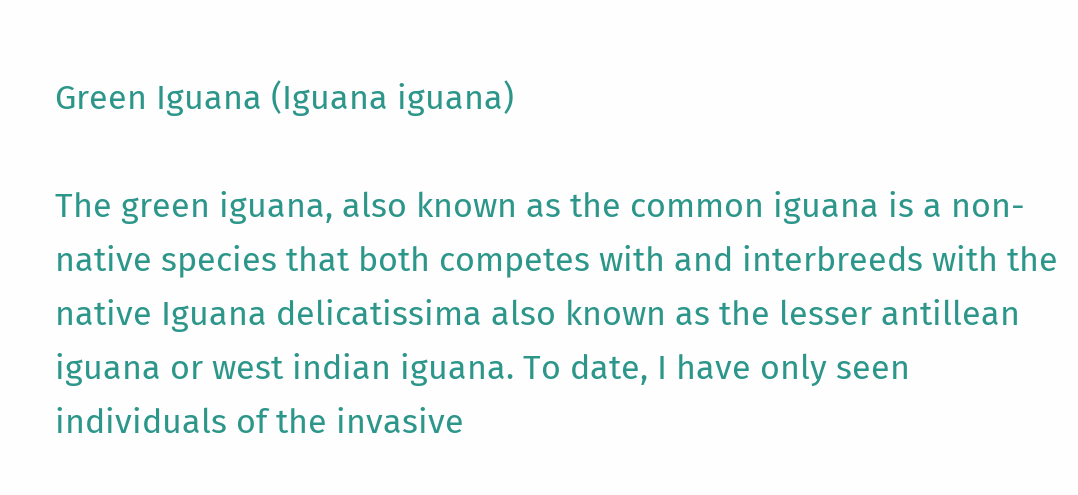Green Iguana (Iguana iguana)

The green iguana, also known as the common iguana is a non-native species that both competes with and interbreeds with the native Iguana delicatissima also known as the lesser antillean iguana or west indian iguana. To date, I have only seen individuals of the invasive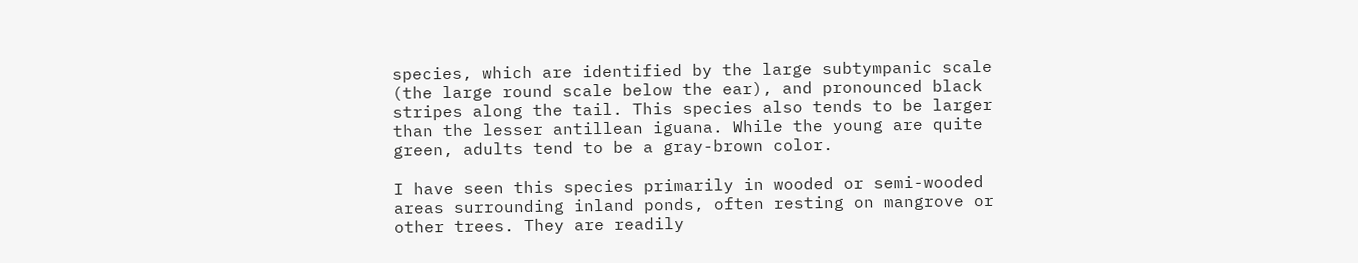species, which are identified by the large subtympanic scale (the large round scale below the ear), and pronounced black stripes along the tail. This species also tends to be larger than the lesser antillean iguana. While the young are quite green, adults tend to be a gray-brown color.

I have seen this species primarily in wooded or semi-wooded areas surrounding inland ponds, often resting on mangrove or other trees. They are readily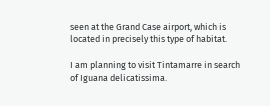seen at the Grand Case airport, which is located in precisely this type of habitat.

I am planning to visit Tintamarre in search of Iguana delicatissima.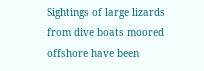Sightings of large lizards from dive boats moored offshore have been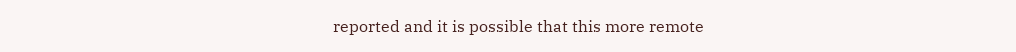reported and it is possible that this more remote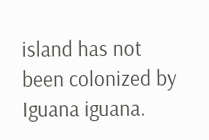island has not been colonized by Iguana iguana.